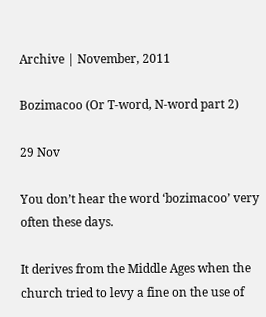Archive | November, 2011

Bozimacoo (Or T-word, N-word part 2)

29 Nov

You don’t hear the word ‘bozimacoo’ very often these days.

It derives from the Middle Ages when the church tried to levy a fine on the use of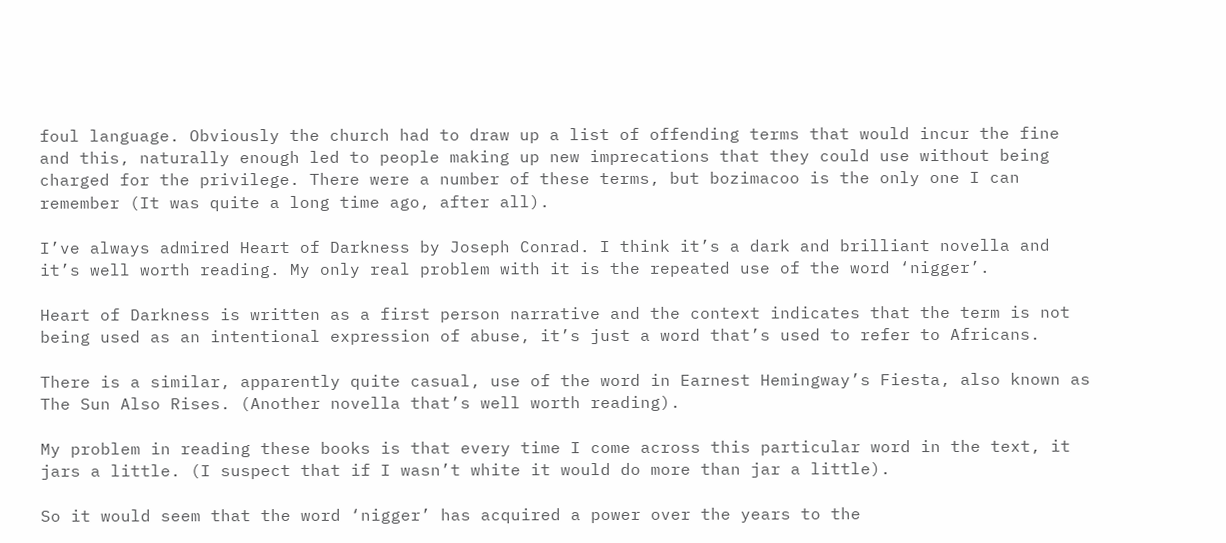foul language. Obviously the church had to draw up a list of offending terms that would incur the fine and this, naturally enough led to people making up new imprecations that they could use without being charged for the privilege. There were a number of these terms, but bozimacoo is the only one I can remember (It was quite a long time ago, after all).

I’ve always admired Heart of Darkness by Joseph Conrad. I think it’s a dark and brilliant novella and it’s well worth reading. My only real problem with it is the repeated use of the word ‘nigger’.

Heart of Darkness is written as a first person narrative and the context indicates that the term is not being used as an intentional expression of abuse, it’s just a word that’s used to refer to Africans.

There is a similar, apparently quite casual, use of the word in Earnest Hemingway’s Fiesta, also known as The Sun Also Rises. (Another novella that’s well worth reading).

My problem in reading these books is that every time I come across this particular word in the text, it jars a little. (I suspect that if I wasn’t white it would do more than jar a little).

So it would seem that the word ‘nigger’ has acquired a power over the years to the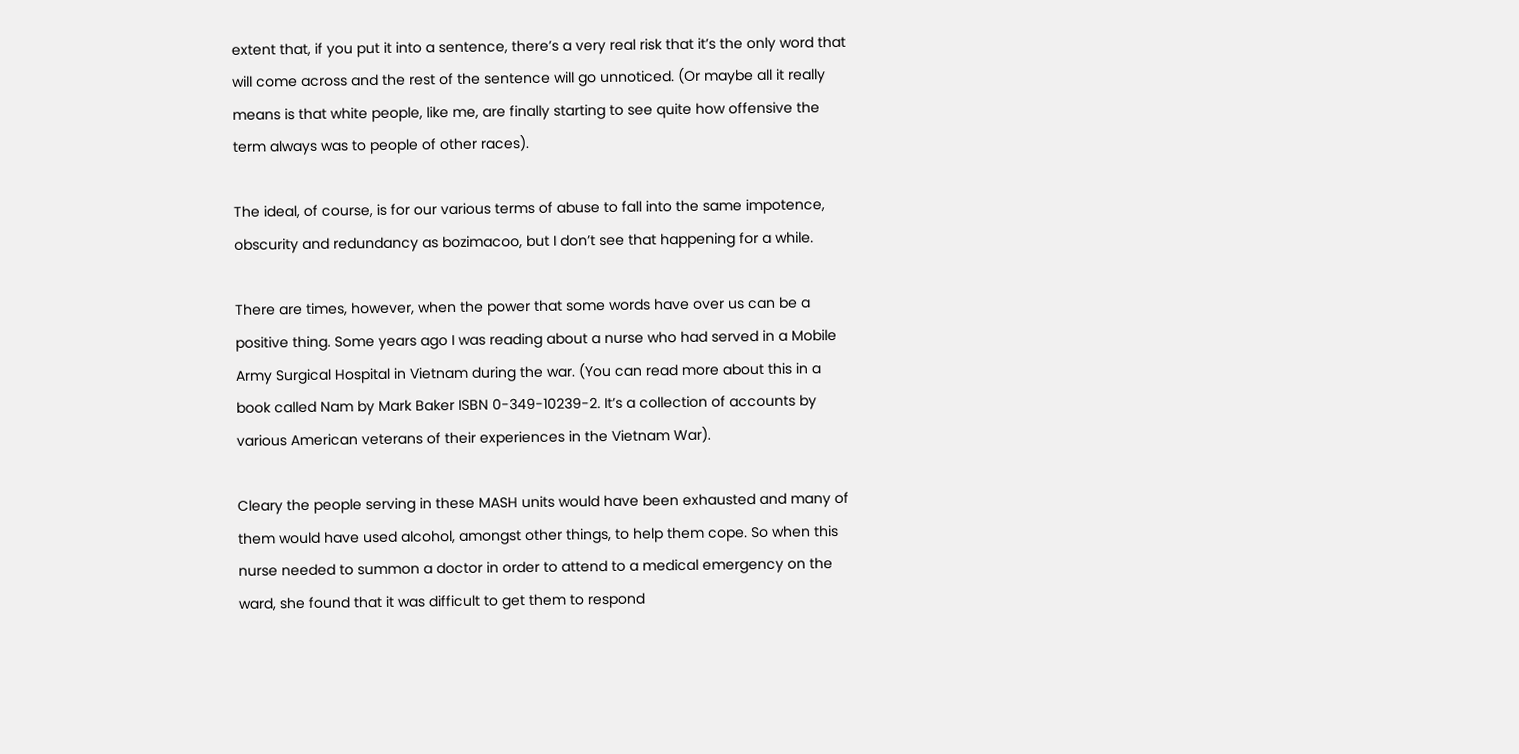extent that, if you put it into a sentence, there’s a very real risk that it’s the only word that will come across and the rest of the sentence will go unnoticed. (Or maybe all it really means is that white people, like me, are finally starting to see quite how offensive the term always was to people of other races).

The ideal, of course, is for our various terms of abuse to fall into the same impotence, obscurity and redundancy as bozimacoo, but I don’t see that happening for a while.

There are times, however, when the power that some words have over us can be a positive thing. Some years ago I was reading about a nurse who had served in a Mobile Army Surgical Hospital in Vietnam during the war. (You can read more about this in a book called Nam by Mark Baker ISBN 0-349-10239-2. It’s a collection of accounts by various American veterans of their experiences in the Vietnam War).

Cleary the people serving in these MASH units would have been exhausted and many of them would have used alcohol, amongst other things, to help them cope. So when this nurse needed to summon a doctor in order to attend to a medical emergency on the ward, she found that it was difficult to get them to respond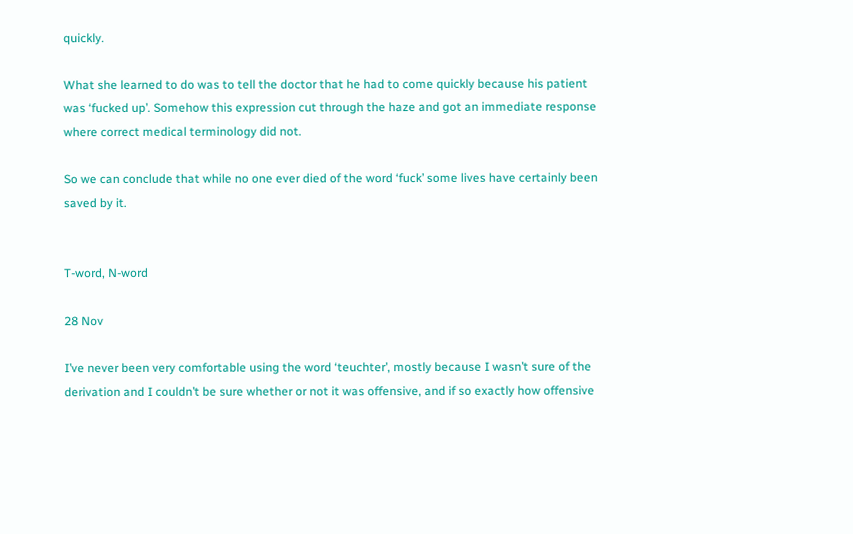quickly.

What she learned to do was to tell the doctor that he had to come quickly because his patient was ‘fucked up’. Somehow this expression cut through the haze and got an immediate response where correct medical terminology did not.

So we can conclude that while no one ever died of the word ‘fuck’ some lives have certainly been saved by it.


T-word, N-word

28 Nov

I’ve never been very comfortable using the word ‘teuchter’, mostly because I wasn’t sure of the derivation and I couldn’t be sure whether or not it was offensive, and if so exactly how offensive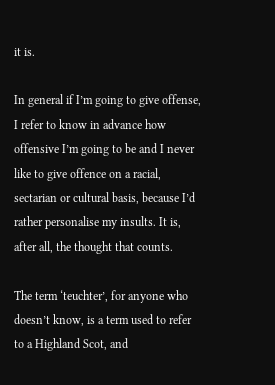it is.

In general if I’m going to give offense, I refer to know in advance how offensive I’m going to be and I never like to give offence on a racial, sectarian or cultural basis, because I’d rather personalise my insults. It is, after all, the thought that counts.

The term ‘teuchter’, for anyone who doesn’t know, is a term used to refer to a Highland Scot, and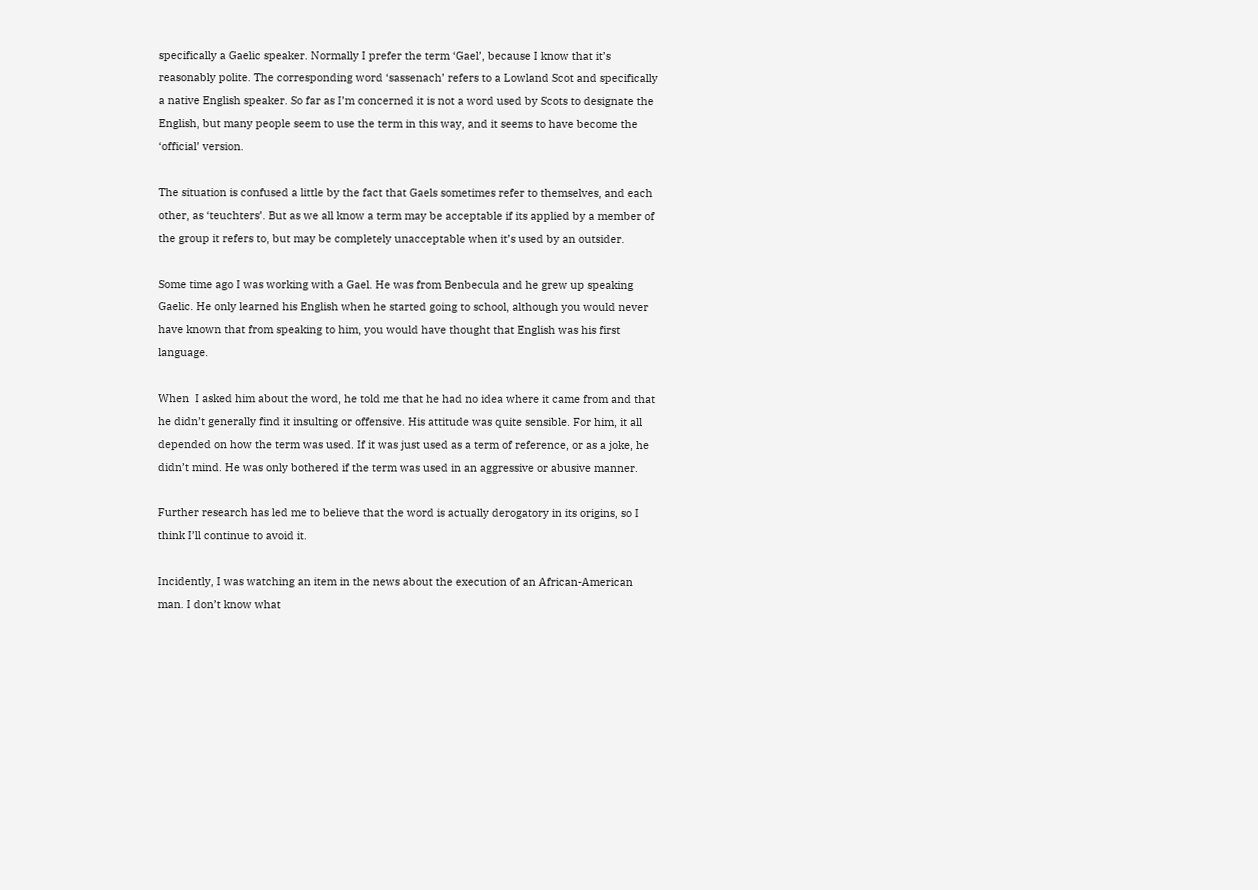specifically a Gaelic speaker. Normally I prefer the term ‘Gael’, because I know that it’s reasonably polite. The corresponding word ‘sassenach’ refers to a Lowland Scot and specifically a native English speaker. So far as I’m concerned it is not a word used by Scots to designate the English, but many people seem to use the term in this way, and it seems to have become the ‘official’ version.

The situation is confused a little by the fact that Gaels sometimes refer to themselves, and each other, as ‘teuchters’. But as we all know a term may be acceptable if its applied by a member of the group it refers to, but may be completely unacceptable when it’s used by an outsider.

Some time ago I was working with a Gael. He was from Benbecula and he grew up speaking Gaelic. He only learned his English when he started going to school, although you would never have known that from speaking to him, you would have thought that English was his first language.

When  I asked him about the word, he told me that he had no idea where it came from and that he didn’t generally find it insulting or offensive. His attitude was quite sensible. For him, it all depended on how the term was used. If it was just used as a term of reference, or as a joke, he didn’t mind. He was only bothered if the term was used in an aggressive or abusive manner.

Further research has led me to believe that the word is actually derogatory in its origins, so I think I’ll continue to avoid it.

Incidently, I was watching an item in the news about the execution of an African-American man. I don’t know what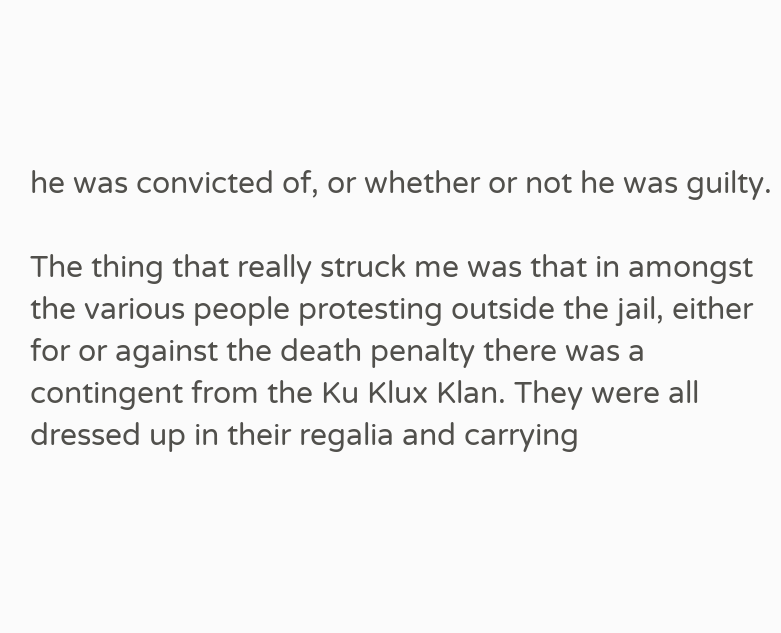he was convicted of, or whether or not he was guilty.

The thing that really struck me was that in amongst the various people protesting outside the jail, either for or against the death penalty there was a contingent from the Ku Klux Klan. They were all dressed up in their regalia and carrying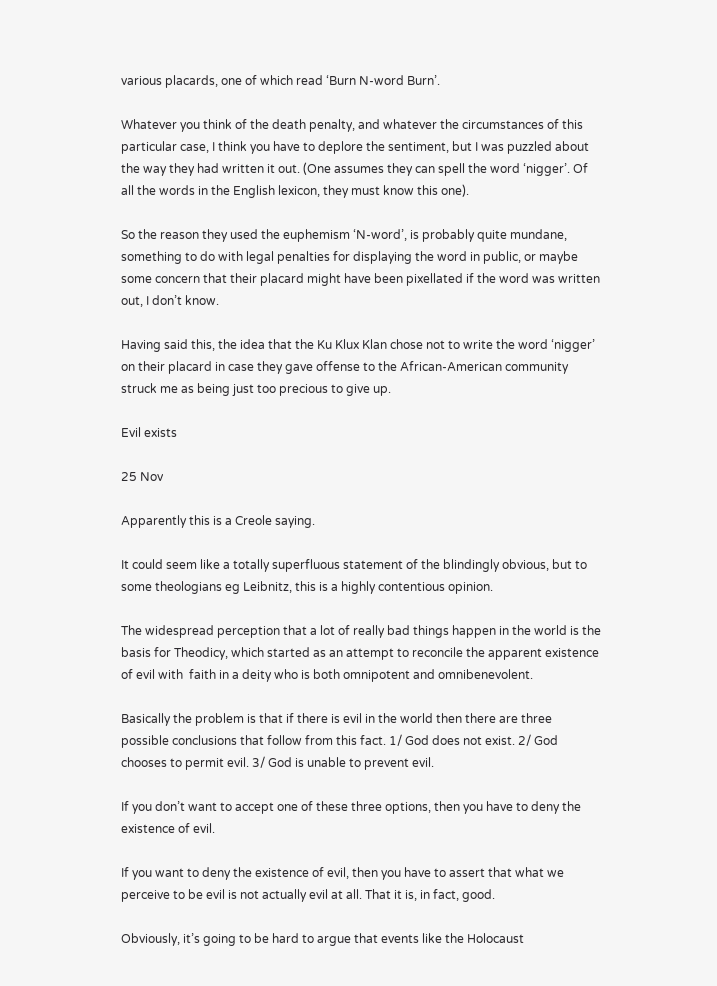various placards, one of which read ‘Burn N-word Burn’.

Whatever you think of the death penalty, and whatever the circumstances of this particular case, I think you have to deplore the sentiment, but I was puzzled about the way they had written it out. (One assumes they can spell the word ‘nigger’. Of all the words in the English lexicon, they must know this one).

So the reason they used the euphemism ‘N-word’, is probably quite mundane, something to do with legal penalties for displaying the word in public, or maybe some concern that their placard might have been pixellated if the word was written out, I don’t know.

Having said this, the idea that the Ku Klux Klan chose not to write the word ‘nigger’ on their placard in case they gave offense to the African-American community struck me as being just too precious to give up.

Evil exists

25 Nov

Apparently this is a Creole saying.

It could seem like a totally superfluous statement of the blindingly obvious, but to some theologians eg Leibnitz, this is a highly contentious opinion.

The widespread perception that a lot of really bad things happen in the world is the basis for Theodicy, which started as an attempt to reconcile the apparent existence of evil with  faith in a deity who is both omnipotent and omnibenevolent.

Basically the problem is that if there is evil in the world then there are three possible conclusions that follow from this fact. 1/ God does not exist. 2/ God chooses to permit evil. 3/ God is unable to prevent evil.

If you don’t want to accept one of these three options, then you have to deny the existence of evil.

If you want to deny the existence of evil, then you have to assert that what we perceive to be evil is not actually evil at all. That it is, in fact, good.

Obviously, it’s going to be hard to argue that events like the Holocaust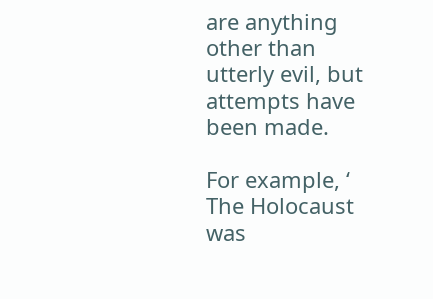are anything other than utterly evil, but attempts have been made.

For example, ‘ The Holocaust was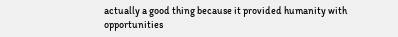actually a good thing because it provided humanity with opportunities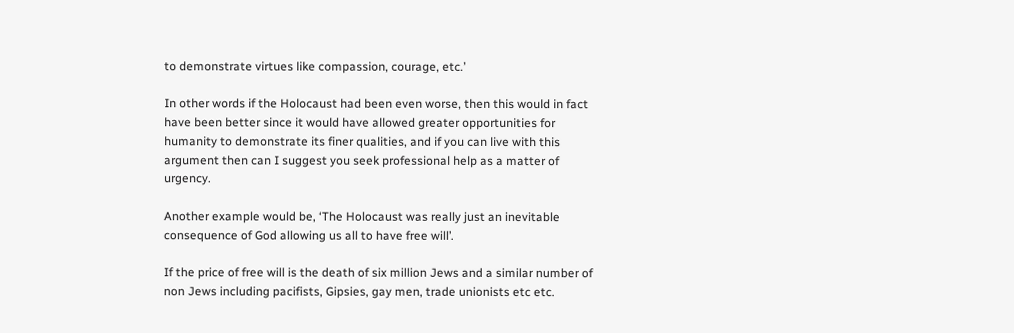to demonstrate virtues like compassion, courage, etc.’

In other words if the Holocaust had been even worse, then this would in fact have been better since it would have allowed greater opportunities for humanity to demonstrate its finer qualities, and if you can live with this argument then can I suggest you seek professional help as a matter of urgency.

Another example would be, ‘The Holocaust was really just an inevitable consequence of God allowing us all to have free will’.

If the price of free will is the death of six million Jews and a similar number of non Jews including pacifists, Gipsies, gay men, trade unionists etc etc.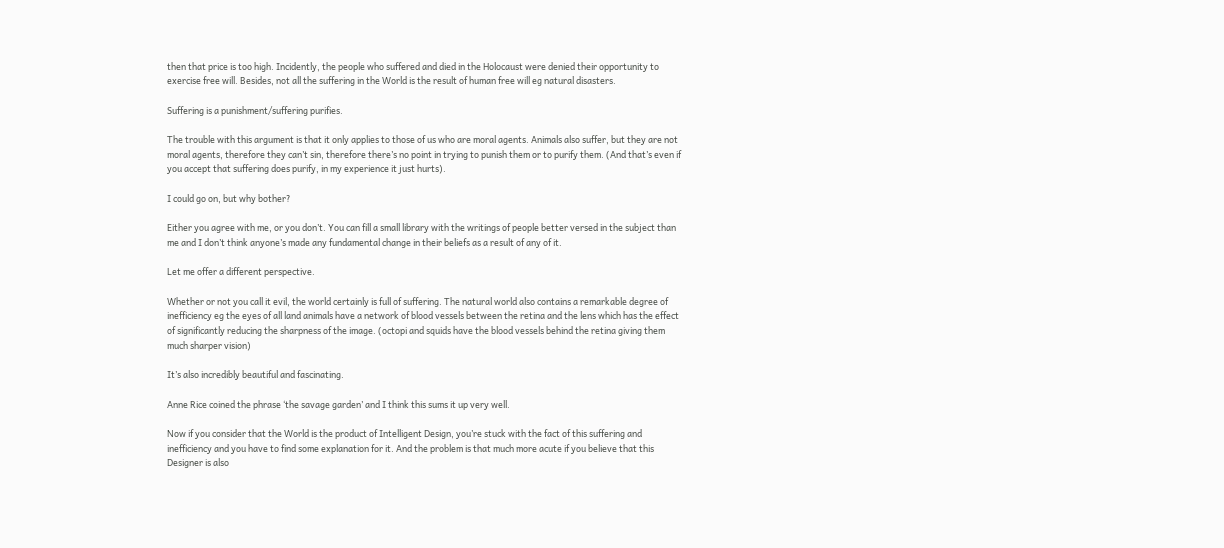then that price is too high. Incidently, the people who suffered and died in the Holocaust were denied their opportunity to exercise free will. Besides, not all the suffering in the World is the result of human free will eg natural disasters.

Suffering is a punishment/suffering purifies.

The trouble with this argument is that it only applies to those of us who are moral agents. Animals also suffer, but they are not moral agents, therefore they can’t sin, therefore there’s no point in trying to punish them or to purify them. (And that’s even if you accept that suffering does purify, in my experience it just hurts).

I could go on, but why bother?

Either you agree with me, or you don’t. You can fill a small library with the writings of people better versed in the subject than me and I don’t think anyone’s made any fundamental change in their beliefs as a result of any of it.

Let me offer a different perspective.

Whether or not you call it evil, the world certainly is full of suffering. The natural world also contains a remarkable degree of inefficiency eg the eyes of all land animals have a network of blood vessels between the retina and the lens which has the effect of significantly reducing the sharpness of the image. (octopi and squids have the blood vessels behind the retina giving them much sharper vision)

It’s also incredibly beautiful and fascinating.

Anne Rice coined the phrase ‘the savage garden’ and I think this sums it up very well.

Now if you consider that the World is the product of Intelligent Design, you’re stuck with the fact of this suffering and inefficiency and you have to find some explanation for it. And the problem is that much more acute if you believe that this Designer is also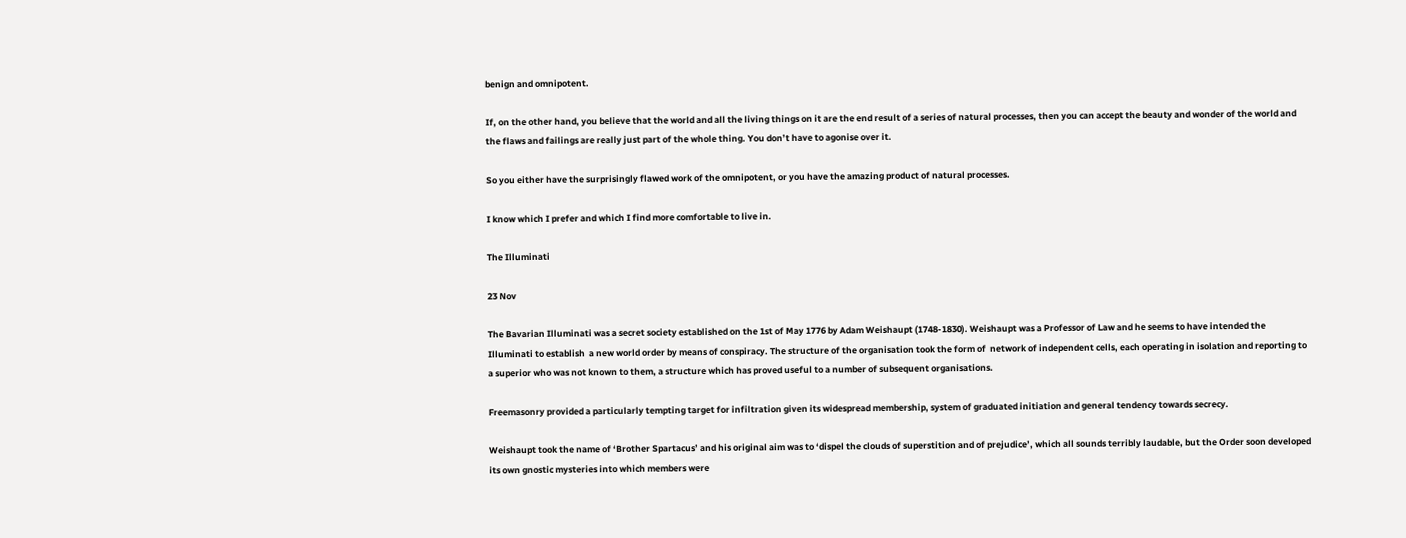benign and omnipotent.

If, on the other hand, you believe that the world and all the living things on it are the end result of a series of natural processes, then you can accept the beauty and wonder of the world and the flaws and failings are really just part of the whole thing. You don’t have to agonise over it.

So you either have the surprisingly flawed work of the omnipotent, or you have the amazing product of natural processes.

I know which I prefer and which I find more comfortable to live in.

The Illuminati

23 Nov

The Bavarian Illuminati was a secret society established on the 1st of May 1776 by Adam Weishaupt (1748-1830). Weishaupt was a Professor of Law and he seems to have intended the Illuminati to establish  a new world order by means of conspiracy. The structure of the organisation took the form of  network of independent cells, each operating in isolation and reporting to a superior who was not known to them, a structure which has proved useful to a number of subsequent organisations.

Freemasonry provided a particularly tempting target for infiltration given its widespread membership, system of graduated initiation and general tendency towards secrecy.

Weishaupt took the name of ‘Brother Spartacus’ and his original aim was to ‘dispel the clouds of superstition and of prejudice’, which all sounds terribly laudable, but the Order soon developed its own gnostic mysteries into which members were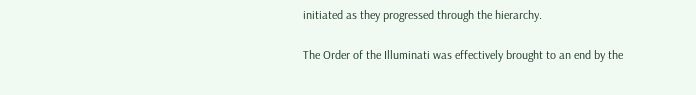initiated as they progressed through the hierarchy.

The Order of the Illuminati was effectively brought to an end by the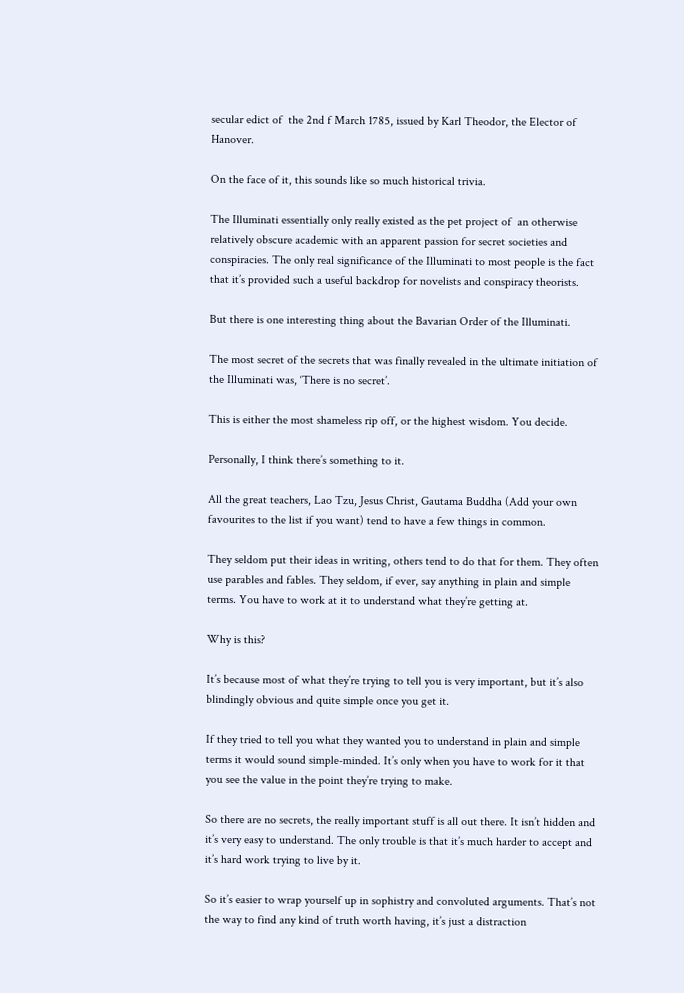secular edict of  the 2nd f March 1785, issued by Karl Theodor, the Elector of Hanover.

On the face of it, this sounds like so much historical trivia.

The Illuminati essentially only really existed as the pet project of  an otherwise relatively obscure academic with an apparent passion for secret societies and conspiracies. The only real significance of the Illuminati to most people is the fact that it’s provided such a useful backdrop for novelists and conspiracy theorists.

But there is one interesting thing about the Bavarian Order of the Illuminati.

The most secret of the secrets that was finally revealed in the ultimate initiation of the Illuminati was, ‘There is no secret’.

This is either the most shameless rip off, or the highest wisdom. You decide.

Personally, I think there’s something to it.

All the great teachers, Lao Tzu, Jesus Christ, Gautama Buddha (Add your own favourites to the list if you want) tend to have a few things in common.

They seldom put their ideas in writing, others tend to do that for them. They often use parables and fables. They seldom, if ever, say anything in plain and simple terms. You have to work at it to understand what they’re getting at.

Why is this?

It’s because most of what they’re trying to tell you is very important, but it’s also blindingly obvious and quite simple once you get it.

If they tried to tell you what they wanted you to understand in plain and simple terms it would sound simple-minded. It’s only when you have to work for it that you see the value in the point they’re trying to make.

So there are no secrets, the really important stuff is all out there. It isn’t hidden and it’s very easy to understand. The only trouble is that it’s much harder to accept and it’s hard work trying to live by it.

So it’s easier to wrap yourself up in sophistry and convoluted arguments. That’s not the way to find any kind of truth worth having, it’s just a distraction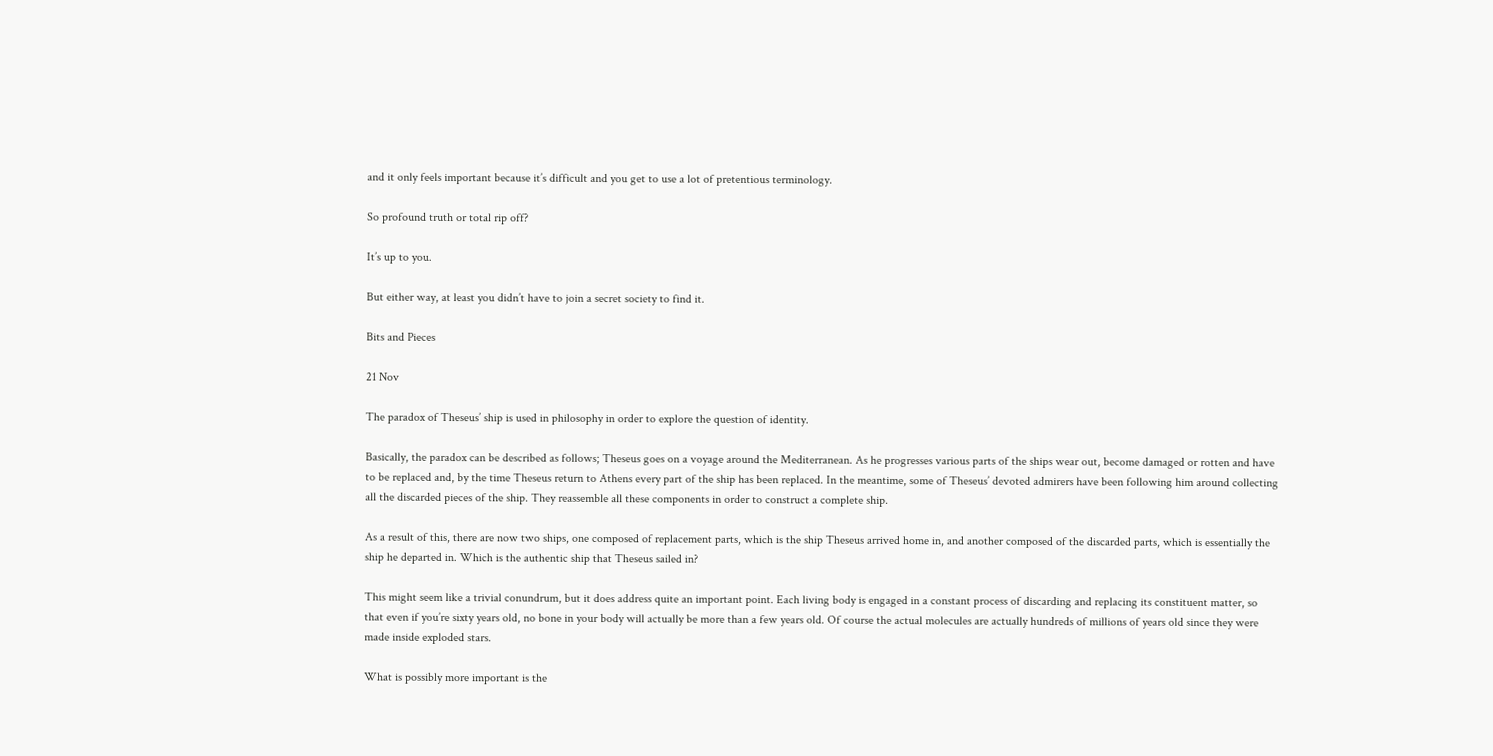and it only feels important because it’s difficult and you get to use a lot of pretentious terminology.

So profound truth or total rip off?

It’s up to you.

But either way, at least you didn’t have to join a secret society to find it.

Bits and Pieces

21 Nov

The paradox of Theseus’ ship is used in philosophy in order to explore the question of identity.

Basically, the paradox can be described as follows; Theseus goes on a voyage around the Mediterranean. As he progresses various parts of the ships wear out, become damaged or rotten and have to be replaced and, by the time Theseus return to Athens every part of the ship has been replaced. In the meantime, some of Theseus’ devoted admirers have been following him around collecting all the discarded pieces of the ship. They reassemble all these components in order to construct a complete ship.

As a result of this, there are now two ships, one composed of replacement parts, which is the ship Theseus arrived home in, and another composed of the discarded parts, which is essentially the ship he departed in. Which is the authentic ship that Theseus sailed in?

This might seem like a trivial conundrum, but it does address quite an important point. Each living body is engaged in a constant process of discarding and replacing its constituent matter, so that even if you’re sixty years old, no bone in your body will actually be more than a few years old. Of course the actual molecules are actually hundreds of millions of years old since they were made inside exploded stars.

What is possibly more important is the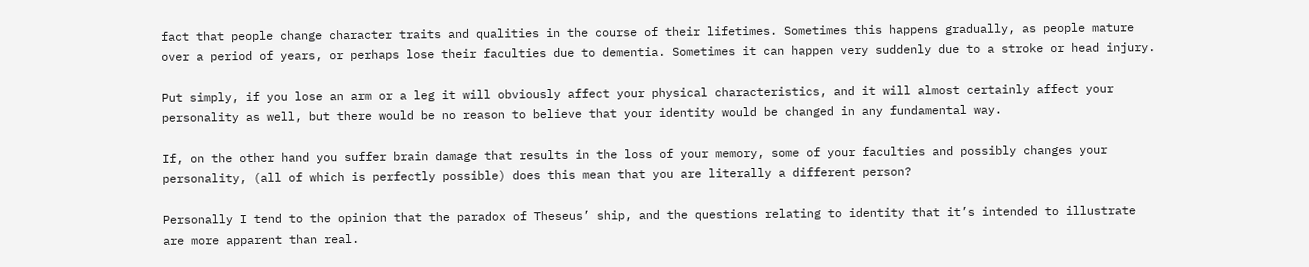fact that people change character traits and qualities in the course of their lifetimes. Sometimes this happens gradually, as people mature over a period of years, or perhaps lose their faculties due to dementia. Sometimes it can happen very suddenly due to a stroke or head injury.

Put simply, if you lose an arm or a leg it will obviously affect your physical characteristics, and it will almost certainly affect your personality as well, but there would be no reason to believe that your identity would be changed in any fundamental way.

If, on the other hand you suffer brain damage that results in the loss of your memory, some of your faculties and possibly changes your personality, (all of which is perfectly possible) does this mean that you are literally a different person?

Personally I tend to the opinion that the paradox of Theseus’ ship, and the questions relating to identity that it’s intended to illustrate are more apparent than real.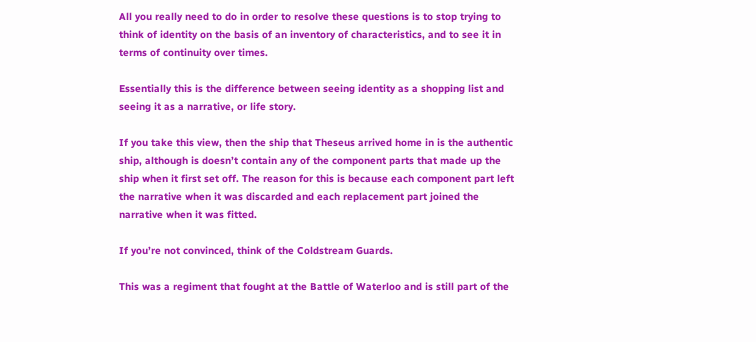All you really need to do in order to resolve these questions is to stop trying to think of identity on the basis of an inventory of characteristics, and to see it in terms of continuity over times.

Essentially this is the difference between seeing identity as a shopping list and seeing it as a narrative, or life story.

If you take this view, then the ship that Theseus arrived home in is the authentic ship, although is doesn’t contain any of the component parts that made up the ship when it first set off. The reason for this is because each component part left the narrative when it was discarded and each replacement part joined the narrative when it was fitted.

If you’re not convinced, think of the Coldstream Guards.

This was a regiment that fought at the Battle of Waterloo and is still part of the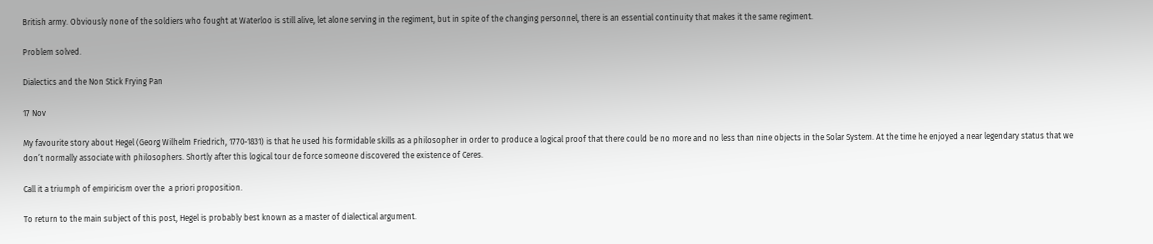British army. Obviously none of the soldiers who fought at Waterloo is still alive, let alone serving in the regiment, but in spite of the changing personnel, there is an essential continuity that makes it the same regiment.

Problem solved.

Dialectics and the Non Stick Frying Pan

17 Nov

My favourite story about Hegel (Georg Wilhelm Friedrich, 1770-1831) is that he used his formidable skills as a philosopher in order to produce a logical proof that there could be no more and no less than nine objects in the Solar System. At the time he enjoyed a near legendary status that we don’t normally associate with philosophers. Shortly after this logical tour de force someone discovered the existence of Ceres.

Call it a triumph of empiricism over the  a priori proposition.

To return to the main subject of this post, Hegel is probably best known as a master of dialectical argument.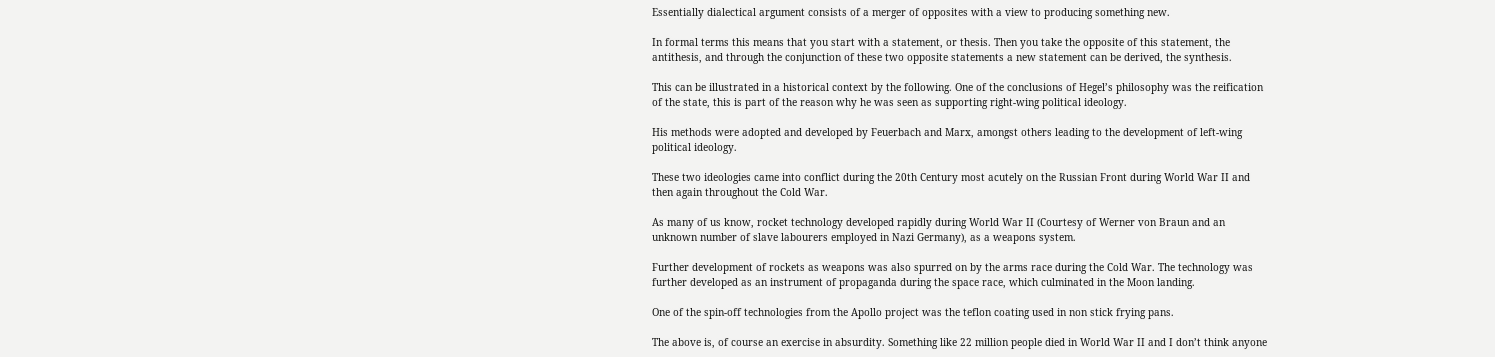Essentially dialectical argument consists of a merger of opposites with a view to producing something new.

In formal terms this means that you start with a statement, or thesis. Then you take the opposite of this statement, the antithesis, and through the conjunction of these two opposite statements a new statement can be derived, the synthesis.

This can be illustrated in a historical context by the following. One of the conclusions of Hegel’s philosophy was the reification of the state, this is part of the reason why he was seen as supporting right-wing political ideology.

His methods were adopted and developed by Feuerbach and Marx, amongst others leading to the development of left-wing political ideology.

These two ideologies came into conflict during the 20th Century most acutely on the Russian Front during World War II and then again throughout the Cold War.

As many of us know, rocket technology developed rapidly during World War II (Courtesy of Werner von Braun and an unknown number of slave labourers employed in Nazi Germany), as a weapons system.

Further development of rockets as weapons was also spurred on by the arms race during the Cold War. The technology was further developed as an instrument of propaganda during the space race, which culminated in the Moon landing.

One of the spin-off technologies from the Apollo project was the teflon coating used in non stick frying pans.

The above is, of course an exercise in absurdity. Something like 22 million people died in World War II and I don’t think anyone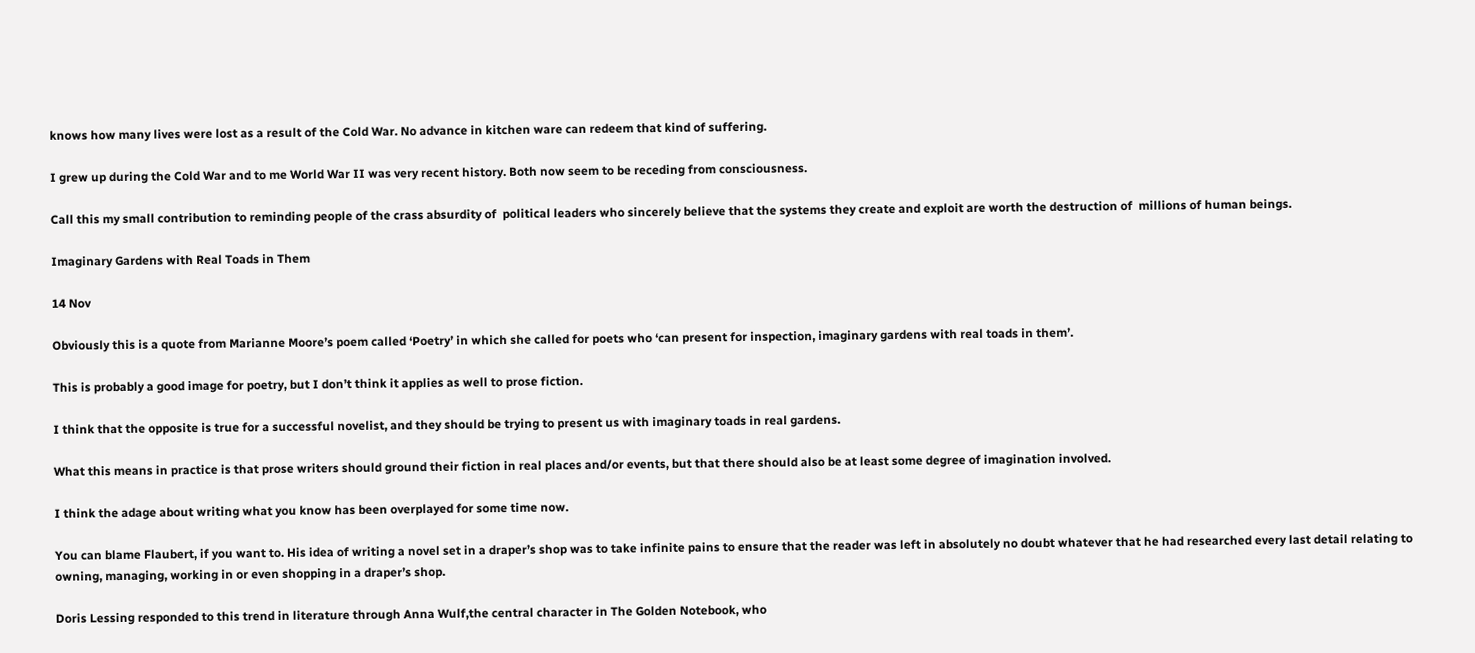knows how many lives were lost as a result of the Cold War. No advance in kitchen ware can redeem that kind of suffering.

I grew up during the Cold War and to me World War II was very recent history. Both now seem to be receding from consciousness.

Call this my small contribution to reminding people of the crass absurdity of  political leaders who sincerely believe that the systems they create and exploit are worth the destruction of  millions of human beings.

Imaginary Gardens with Real Toads in Them

14 Nov

Obviously this is a quote from Marianne Moore’s poem called ‘Poetry’ in which she called for poets who ‘can present for inspection, imaginary gardens with real toads in them’.

This is probably a good image for poetry, but I don’t think it applies as well to prose fiction.

I think that the opposite is true for a successful novelist, and they should be trying to present us with imaginary toads in real gardens.

What this means in practice is that prose writers should ground their fiction in real places and/or events, but that there should also be at least some degree of imagination involved.

I think the adage about writing what you know has been overplayed for some time now.

You can blame Flaubert, if you want to. His idea of writing a novel set in a draper’s shop was to take infinite pains to ensure that the reader was left in absolutely no doubt whatever that he had researched every last detail relating to owning, managing, working in or even shopping in a draper’s shop.

Doris Lessing responded to this trend in literature through Anna Wulf,the central character in The Golden Notebook, who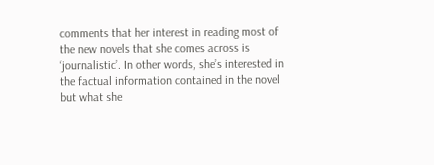comments that her interest in reading most of the new novels that she comes across is ‘journalistic’. In other words, she’s interested in the factual information contained in the novel but what she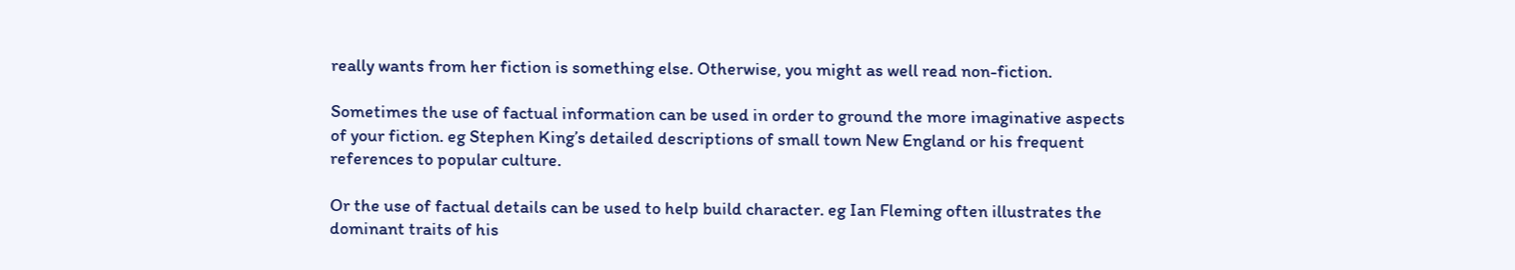really wants from her fiction is something else. Otherwise, you might as well read non-fiction.

Sometimes the use of factual information can be used in order to ground the more imaginative aspects of your fiction. eg Stephen King’s detailed descriptions of small town New England or his frequent references to popular culture.

Or the use of factual details can be used to help build character. eg Ian Fleming often illustrates the dominant traits of his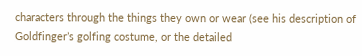characters through the things they own or wear (see his description of Goldfinger’s golfing costume, or the detailed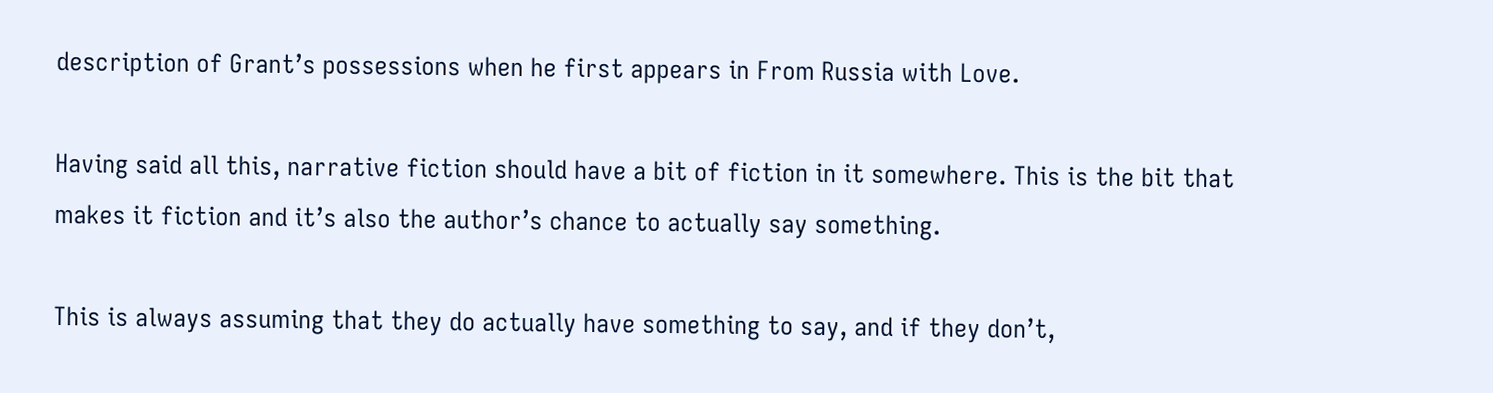description of Grant’s possessions when he first appears in From Russia with Love.

Having said all this, narrative fiction should have a bit of fiction in it somewhere. This is the bit that makes it fiction and it’s also the author’s chance to actually say something.

This is always assuming that they do actually have something to say, and if they don’t,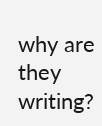why are they writing?